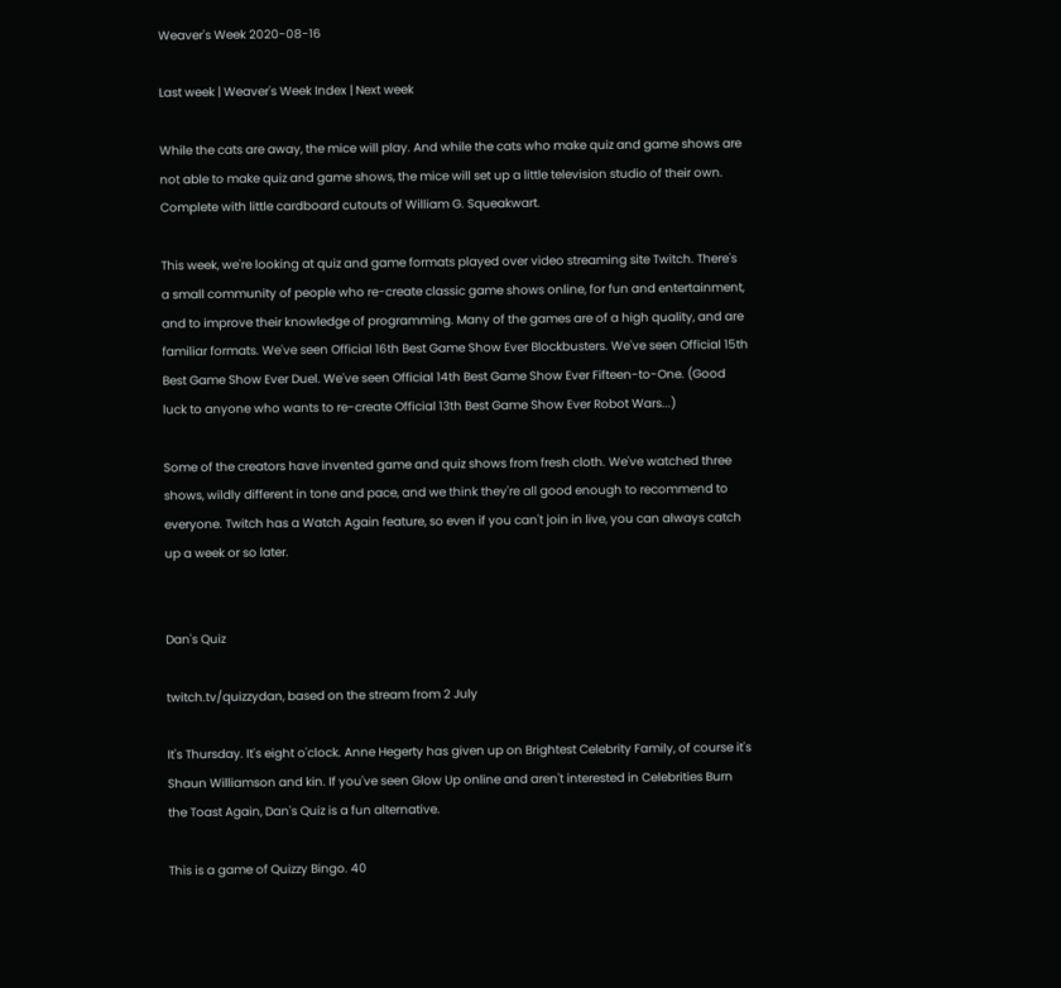Weaver's Week 2020-08-16

Last week | Weaver's Week Index | Next week

While the cats are away, the mice will play. And while the cats who make quiz and game shows are not able to make quiz and game shows, the mice will set up a little television studio of their own. Complete with little cardboard cutouts of William G. Squeakwart.

This week, we're looking at quiz and game formats played over video streaming site Twitch. There's a small community of people who re-create classic game shows online, for fun and entertainment, and to improve their knowledge of programming. Many of the games are of a high quality, and are familiar formats. We've seen Official 16th Best Game Show Ever Blockbusters. We've seen Official 15th Best Game Show Ever Duel. We've seen Official 14th Best Game Show Ever Fifteen-to-One. (Good luck to anyone who wants to re-create Official 13th Best Game Show Ever Robot Wars...)

Some of the creators have invented game and quiz shows from fresh cloth. We've watched three shows, wildly different in tone and pace, and we think they're all good enough to recommend to everyone. Twitch has a Watch Again feature, so even if you can't join in live, you can always catch up a week or so later.


Dan's Quiz

twitch.tv/quizzydan, based on the stream from 2 July

It's Thursday. It's eight o'clock. Anne Hegerty has given up on Brightest Celebrity Family, of course it's Shaun Williamson and kin. If you've seen Glow Up online and aren't interested in Celebrities Burn the Toast Again, Dan's Quiz is a fun alternative.

This is a game of Quizzy Bingo. 40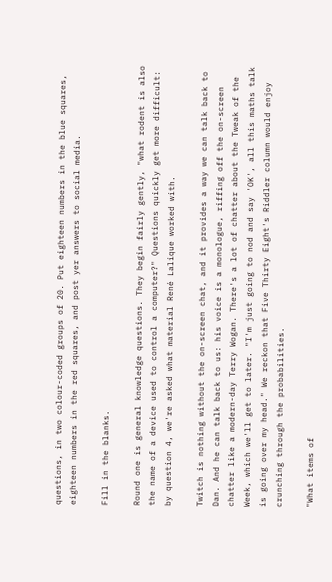questions, in two colour-coded groups of 20. Put eighteen numbers in the blue squares, eighteen numbers in the red squares, and post yer answers to social media.

Fill in the blanks.

Round one is general knowledge questions. They begin fairly gently, "what rodent is also the name of a device used to control a computer?" Questions quickly get more difficult: by question 4, we're asked what material René Lalique worked with.

Twitch is nothing without the on-screen chat, and it provides a way we can talk back to Dan. And he can talk back to us: his voice is a monologue, riffing off the on-screen chatter like a modern-day Terry Wogan. There's a lot of chatter about the Tweak of the Week, which we'll get to later. "I'm just going to nod and say 'OK', all this maths talk is going over my head." We reckon that Five Thirty Eight's Riddler column would enjoy crunching through the probabilities.

"What items of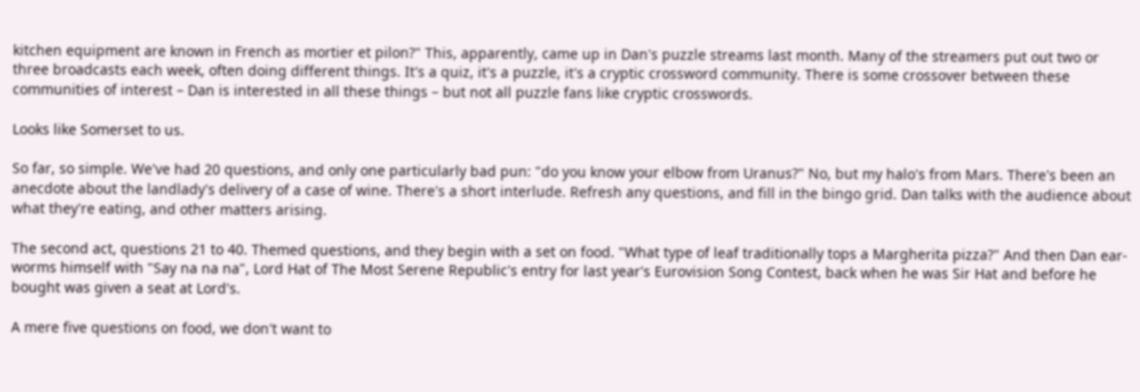kitchen equipment are known in French as mortier et pilon?" This, apparently, came up in Dan's puzzle streams last month. Many of the streamers put out two or three broadcasts each week, often doing different things. It's a quiz, it's a puzzle, it's a cryptic crossword community. There is some crossover between these communities of interest – Dan is interested in all these things – but not all puzzle fans like cryptic crosswords.

Looks like Somerset to us.

So far, so simple. We've had 20 questions, and only one particularly bad pun: "do you know your elbow from Uranus?" No, but my halo's from Mars. There's been an anecdote about the landlady's delivery of a case of wine. There's a short interlude. Refresh any questions, and fill in the bingo grid. Dan talks with the audience about what they're eating, and other matters arising.

The second act, questions 21 to 40. Themed questions, and they begin with a set on food. "What type of leaf traditionally tops a Margherita pizza?" And then Dan ear-worms himself with "Say na na na", Lord Hat of The Most Serene Republic's entry for last year's Eurovision Song Contest, back when he was Sir Hat and before he bought was given a seat at Lord's.

A mere five questions on food, we don't want to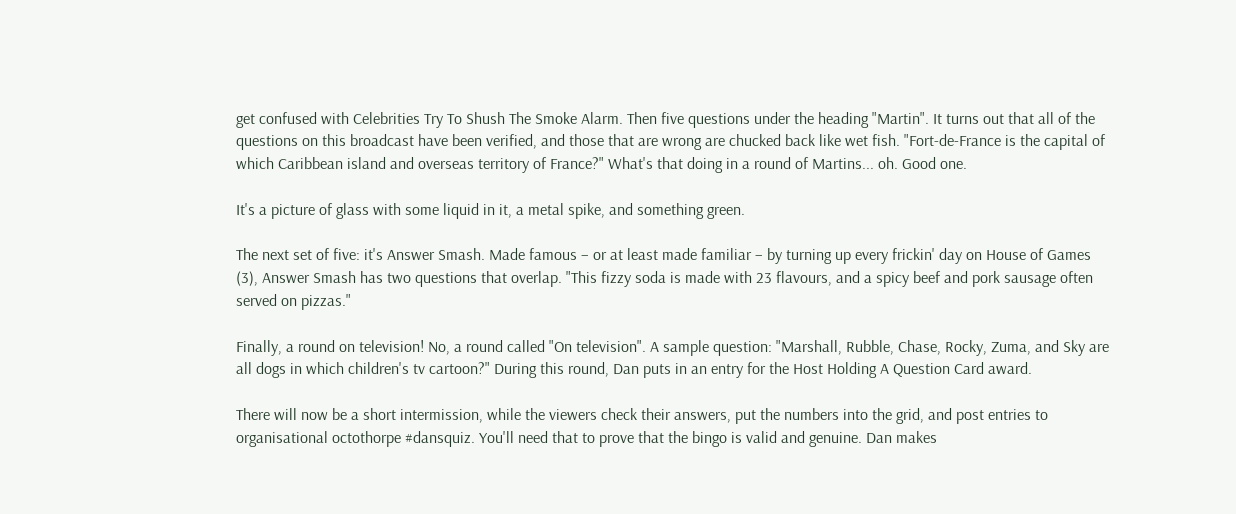get confused with Celebrities Try To Shush The Smoke Alarm. Then five questions under the heading "Martin". It turns out that all of the questions on this broadcast have been verified, and those that are wrong are chucked back like wet fish. "Fort-de-France is the capital of which Caribbean island and overseas territory of France?" What's that doing in a round of Martins... oh. Good one.

It's a picture of glass with some liquid in it, a metal spike, and something green.

The next set of five: it's Answer Smash. Made famous – or at least made familiar – by turning up every frickin' day on House of Games (3), Answer Smash has two questions that overlap. "This fizzy soda is made with 23 flavours, and a spicy beef and pork sausage often served on pizzas."

Finally, a round on television! No, a round called "On television". A sample question: "Marshall, Rubble, Chase, Rocky, Zuma, and Sky are all dogs in which children's tv cartoon?" During this round, Dan puts in an entry for the Host Holding A Question Card award.

There will now be a short intermission, while the viewers check their answers, put the numbers into the grid, and post entries to organisational octothorpe #dansquiz. You'll need that to prove that the bingo is valid and genuine. Dan makes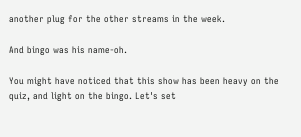another plug for the other streams in the week.

And bingo was his name-oh.

You might have noticed that this show has been heavy on the quiz, and light on the bingo. Let's set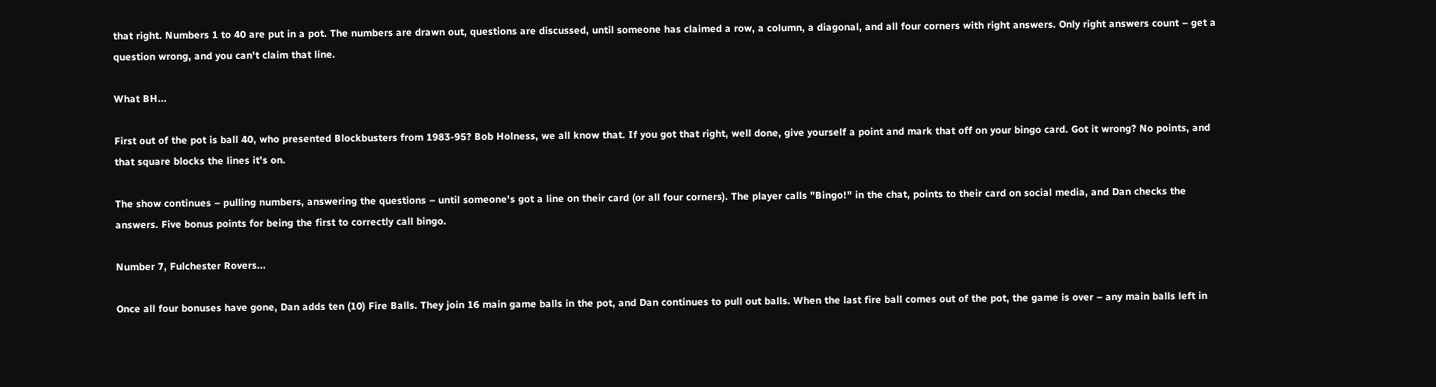that right. Numbers 1 to 40 are put in a pot. The numbers are drawn out, questions are discussed, until someone has claimed a row, a column, a diagonal, and all four corners with right answers. Only right answers count – get a question wrong, and you can't claim that line.

What BH...

First out of the pot is ball 40, who presented Blockbusters from 1983-95? Bob Holness, we all know that. If you got that right, well done, give yourself a point and mark that off on your bingo card. Got it wrong? No points, and that square blocks the lines it's on.

The show continues – pulling numbers, answering the questions – until someone's got a line on their card (or all four corners). The player calls "Bingo!" in the chat, points to their card on social media, and Dan checks the answers. Five bonus points for being the first to correctly call bingo.

Number 7, Fulchester Rovers...

Once all four bonuses have gone, Dan adds ten (10) Fire Balls. They join 16 main game balls in the pot, and Dan continues to pull out balls. When the last fire ball comes out of the pot, the game is over – any main balls left in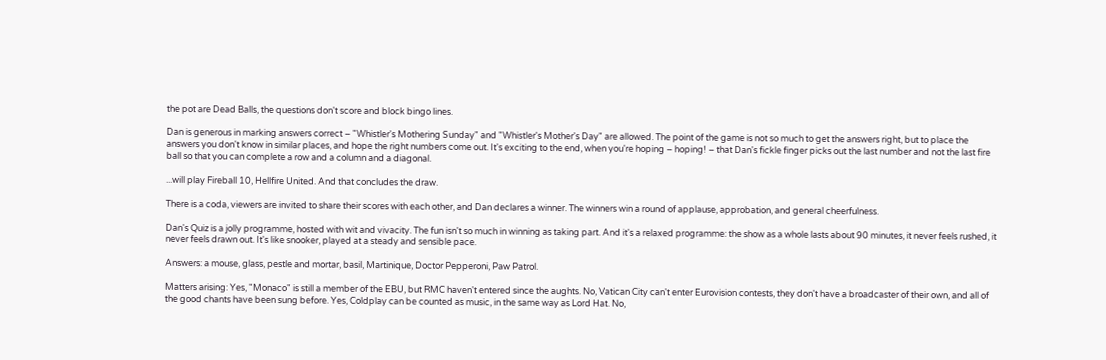the pot are Dead Balls, the questions don't score and block bingo lines.

Dan is generous in marking answers correct – "Whistler's Mothering Sunday" and "Whistler's Mother's Day" are allowed. The point of the game is not so much to get the answers right, but to place the answers you don't know in similar places, and hope the right numbers come out. It's exciting to the end, when you're hoping – hoping! – that Dan's fickle finger picks out the last number and not the last fire ball so that you can complete a row and a column and a diagonal.

...will play Fireball 10, Hellfire United. And that concludes the draw.

There is a coda, viewers are invited to share their scores with each other, and Dan declares a winner. The winners win a round of applause, approbation, and general cheerfulness.

Dan's Quiz is a jolly programme, hosted with wit and vivacity. The fun isn't so much in winning as taking part. And it's a relaxed programme: the show as a whole lasts about 90 minutes, it never feels rushed, it never feels drawn out. It's like snooker, played at a steady and sensible pace.

Answers: a mouse, glass, pestle and mortar, basil, Martinique, Doctor Pepperoni, Paw Patrol.

Matters arising: Yes, "Monaco" is still a member of the EBU, but RMC haven't entered since the aughts. No, Vatican City can't enter Eurovision contests, they don't have a broadcaster of their own, and all of the good chants have been sung before. Yes, Coldplay can be counted as music, in the same way as Lord Hat. No,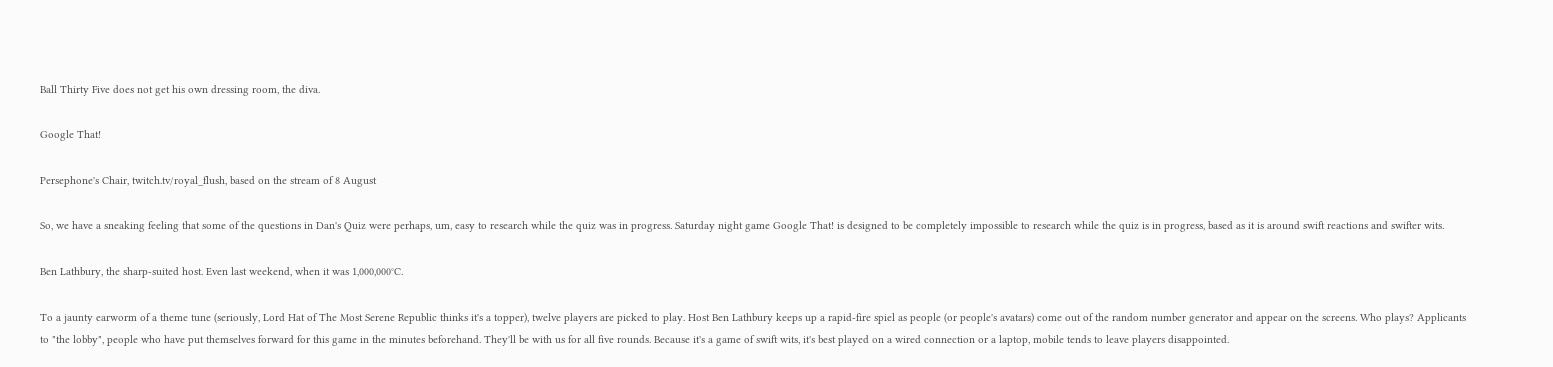Ball Thirty Five does not get his own dressing room, the diva.

Google That!

Persephone's Chair, twitch.tv/royal_flush, based on the stream of 8 August

So, we have a sneaking feeling that some of the questions in Dan's Quiz were perhaps, um, easy to research while the quiz was in progress. Saturday night game Google That! is designed to be completely impossible to research while the quiz is in progress, based as it is around swift reactions and swifter wits.

Ben Lathbury, the sharp-suited host. Even last weekend, when it was 1,000,000°C.

To a jaunty earworm of a theme tune (seriously, Lord Hat of The Most Serene Republic thinks it's a topper), twelve players are picked to play. Host Ben Lathbury keeps up a rapid-fire spiel as people (or people's avatars) come out of the random number generator and appear on the screens. Who plays? Applicants to "the lobby", people who have put themselves forward for this game in the minutes beforehand. They'll be with us for all five rounds. Because it's a game of swift wits, it's best played on a wired connection or a laptop, mobile tends to leave players disappointed.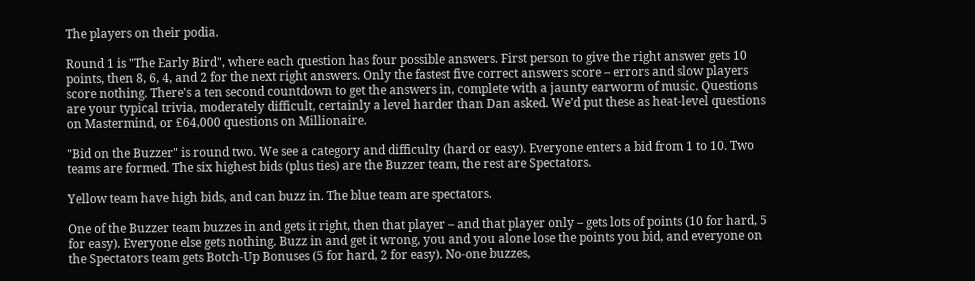The players on their podia.

Round 1 is "The Early Bird", where each question has four possible answers. First person to give the right answer gets 10 points, then 8, 6, 4, and 2 for the next right answers. Only the fastest five correct answers score – errors and slow players score nothing. There's a ten second countdown to get the answers in, complete with a jaunty earworm of music. Questions are your typical trivia, moderately difficult, certainly a level harder than Dan asked. We'd put these as heat-level questions on Mastermind, or £64,000 questions on Millionaire.

"Bid on the Buzzer" is round two. We see a category and difficulty (hard or easy). Everyone enters a bid from 1 to 10. Two teams are formed. The six highest bids (plus ties) are the Buzzer team, the rest are Spectators.

Yellow team have high bids, and can buzz in. The blue team are spectators.

One of the Buzzer team buzzes in and gets it right, then that player – and that player only – gets lots of points (10 for hard, 5 for easy). Everyone else gets nothing. Buzz in and get it wrong, you and you alone lose the points you bid, and everyone on the Spectators team gets Botch-Up Bonuses (5 for hard, 2 for easy). No-one buzzes,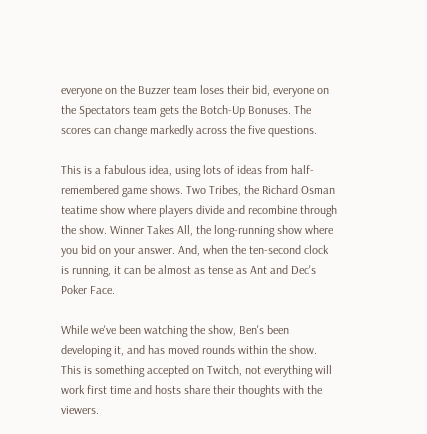everyone on the Buzzer team loses their bid, everyone on the Spectators team gets the Botch-Up Bonuses. The scores can change markedly across the five questions.

This is a fabulous idea, using lots of ideas from half-remembered game shows. Two Tribes, the Richard Osman teatime show where players divide and recombine through the show. Winner Takes All, the long-running show where you bid on your answer. And, when the ten-second clock is running, it can be almost as tense as Ant and Dec's Poker Face.

While we've been watching the show, Ben's been developing it, and has moved rounds within the show. This is something accepted on Twitch, not everything will work first time and hosts share their thoughts with the viewers.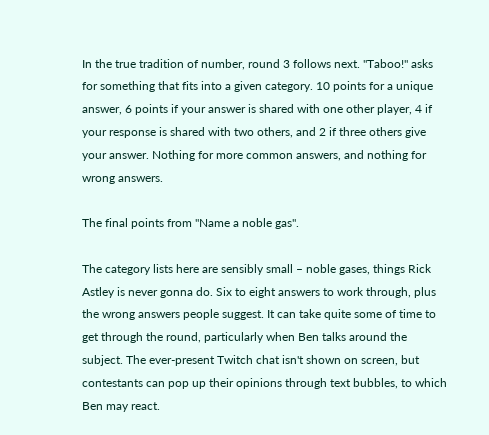In the true tradition of number, round 3 follows next. "Taboo!" asks for something that fits into a given category. 10 points for a unique answer, 6 points if your answer is shared with one other player, 4 if your response is shared with two others, and 2 if three others give your answer. Nothing for more common answers, and nothing for wrong answers.

The final points from "Name a noble gas".

The category lists here are sensibly small – noble gases, things Rick Astley is never gonna do. Six to eight answers to work through, plus the wrong answers people suggest. It can take quite some of time to get through the round, particularly when Ben talks around the subject. The ever-present Twitch chat isn't shown on screen, but contestants can pop up their opinions through text bubbles, to which Ben may react.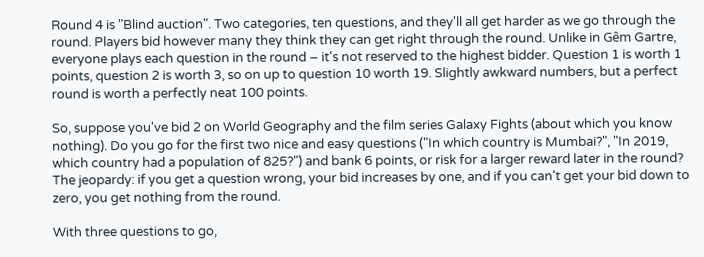Round 4 is "Blind auction". Two categories, ten questions, and they'll all get harder as we go through the round. Players bid however many they think they can get right through the round. Unlike in Gêm Gartre, everyone plays each question in the round – it's not reserved to the highest bidder. Question 1 is worth 1 points, question 2 is worth 3, so on up to question 10 worth 19. Slightly awkward numbers, but a perfect round is worth a perfectly neat 100 points.

So, suppose you've bid 2 on World Geography and the film series Galaxy Fights (about which you know nothing). Do you go for the first two nice and easy questions ("In which country is Mumbai?", "In 2019, which country had a population of 825?") and bank 6 points, or risk for a larger reward later in the round? The jeopardy: if you get a question wrong, your bid increases by one, and if you can't get your bid down to zero, you get nothing from the round.

With three questions to go,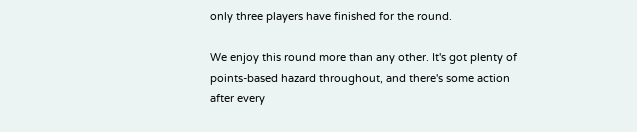only three players have finished for the round.

We enjoy this round more than any other. It's got plenty of points-based hazard throughout, and there's some action after every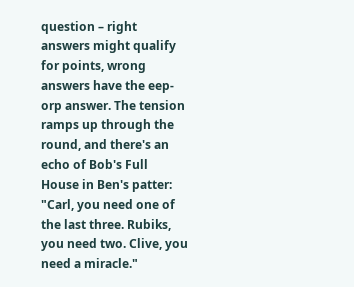question – right answers might qualify for points, wrong answers have the eep-orp answer. The tension ramps up through the round, and there's an echo of Bob's Full House in Ben's patter: "Carl, you need one of the last three. Rubiks, you need two. Clive, you need a miracle."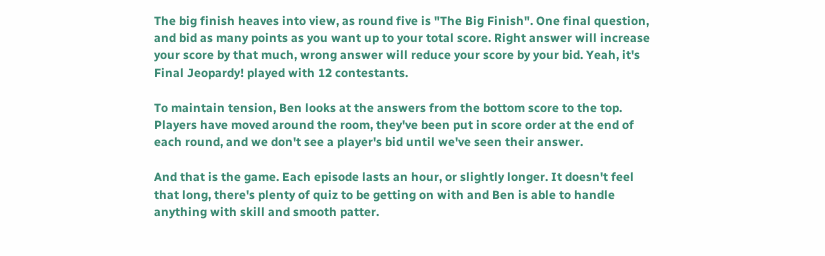The big finish heaves into view, as round five is "The Big Finish". One final question, and bid as many points as you want up to your total score. Right answer will increase your score by that much, wrong answer will reduce your score by your bid. Yeah, it's Final Jeopardy! played with 12 contestants.

To maintain tension, Ben looks at the answers from the bottom score to the top. Players have moved around the room, they've been put in score order at the end of each round, and we don't see a player's bid until we've seen their answer.

And that is the game. Each episode lasts an hour, or slightly longer. It doesn't feel that long, there's plenty of quiz to be getting on with and Ben is able to handle anything with skill and smooth patter.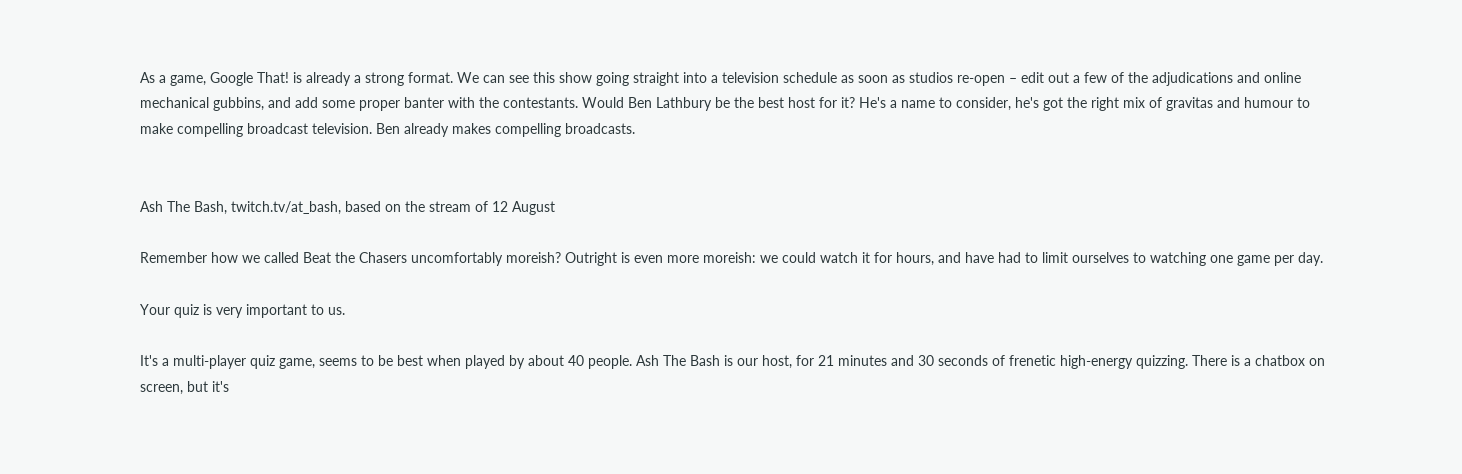As a game, Google That! is already a strong format. We can see this show going straight into a television schedule as soon as studios re-open – edit out a few of the adjudications and online mechanical gubbins, and add some proper banter with the contestants. Would Ben Lathbury be the best host for it? He's a name to consider, he's got the right mix of gravitas and humour to make compelling broadcast television. Ben already makes compelling broadcasts.


Ash The Bash, twitch.tv/at_bash, based on the stream of 12 August

Remember how we called Beat the Chasers uncomfortably moreish? Outright is even more moreish: we could watch it for hours, and have had to limit ourselves to watching one game per day.

Your quiz is very important to us.

It's a multi-player quiz game, seems to be best when played by about 40 people. Ash The Bash is our host, for 21 minutes and 30 seconds of frenetic high-energy quizzing. There is a chatbox on screen, but it's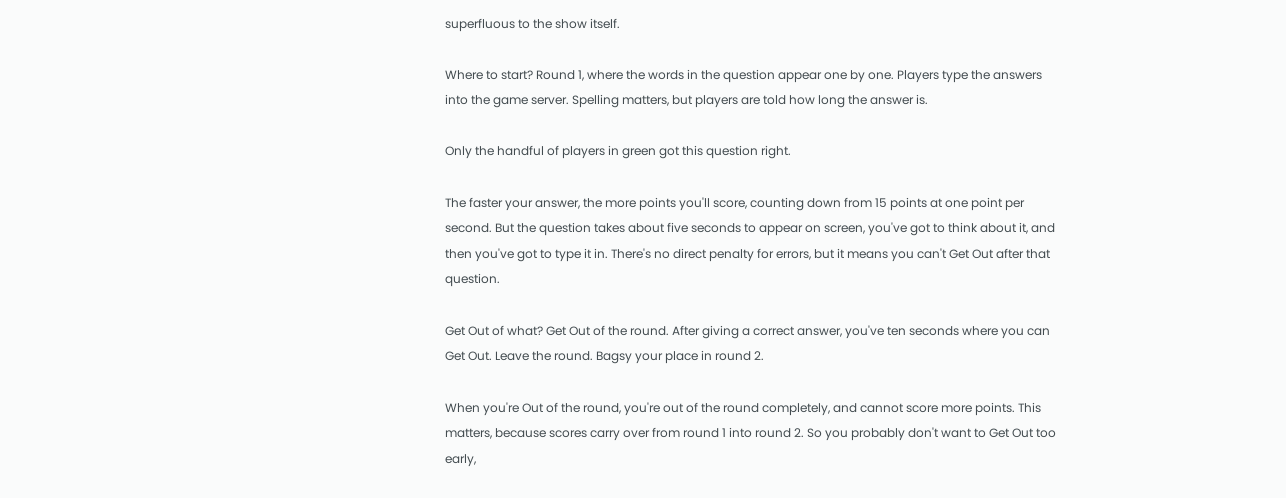superfluous to the show itself.

Where to start? Round 1, where the words in the question appear one by one. Players type the answers into the game server. Spelling matters, but players are told how long the answer is.

Only the handful of players in green got this question right.

The faster your answer, the more points you'll score, counting down from 15 points at one point per second. But the question takes about five seconds to appear on screen, you've got to think about it, and then you've got to type it in. There's no direct penalty for errors, but it means you can't Get Out after that question.

Get Out of what? Get Out of the round. After giving a correct answer, you've ten seconds where you can Get Out. Leave the round. Bagsy your place in round 2.

When you're Out of the round, you're out of the round completely, and cannot score more points. This matters, because scores carry over from round 1 into round 2. So you probably don't want to Get Out too early,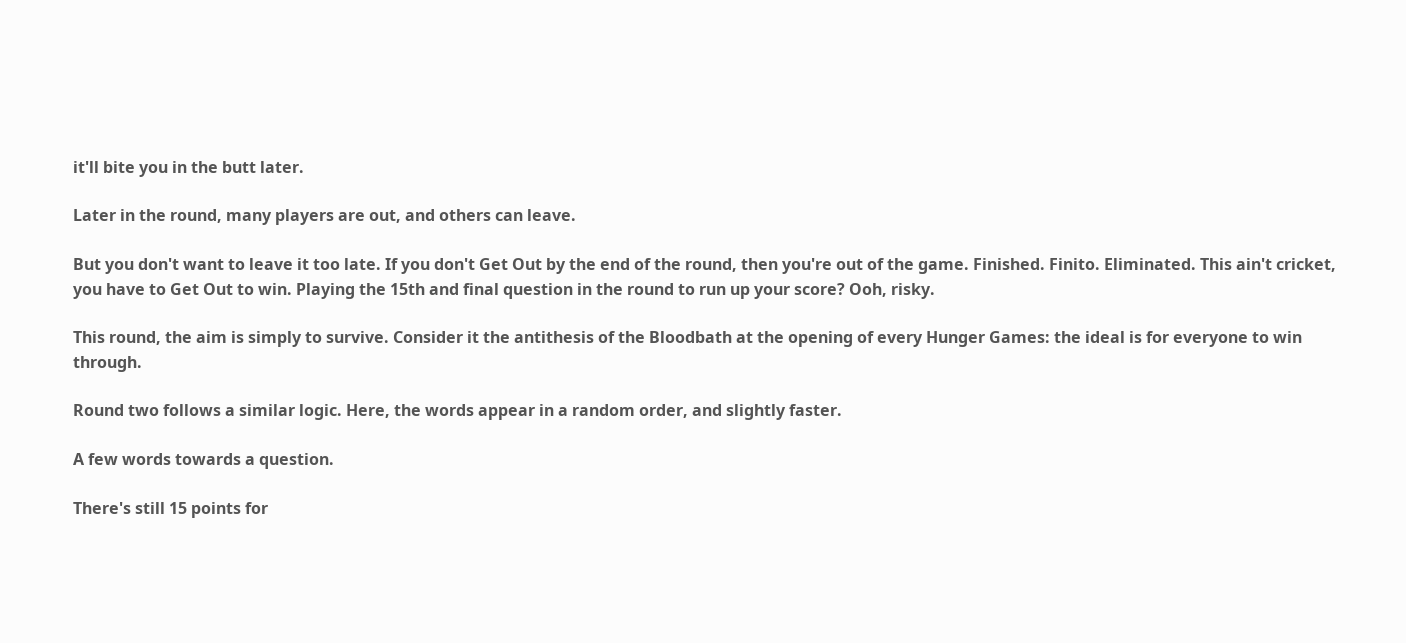it'll bite you in the butt later.

Later in the round, many players are out, and others can leave.

But you don't want to leave it too late. If you don't Get Out by the end of the round, then you're out of the game. Finished. Finito. Eliminated. This ain't cricket, you have to Get Out to win. Playing the 15th and final question in the round to run up your score? Ooh, risky.

This round, the aim is simply to survive. Consider it the antithesis of the Bloodbath at the opening of every Hunger Games: the ideal is for everyone to win through.

Round two follows a similar logic. Here, the words appear in a random order, and slightly faster.

A few words towards a question.

There's still 15 points for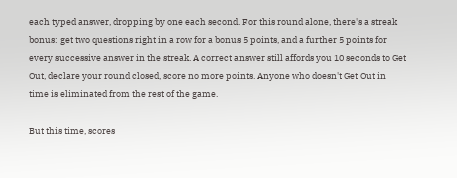each typed answer, dropping by one each second. For this round alone, there's a streak bonus: get two questions right in a row for a bonus 5 points, and a further 5 points for every successive answer in the streak. A correct answer still affords you 10 seconds to Get Out, declare your round closed, score no more points. Anyone who doesn't Get Out in time is eliminated from the rest of the game.

But this time, scores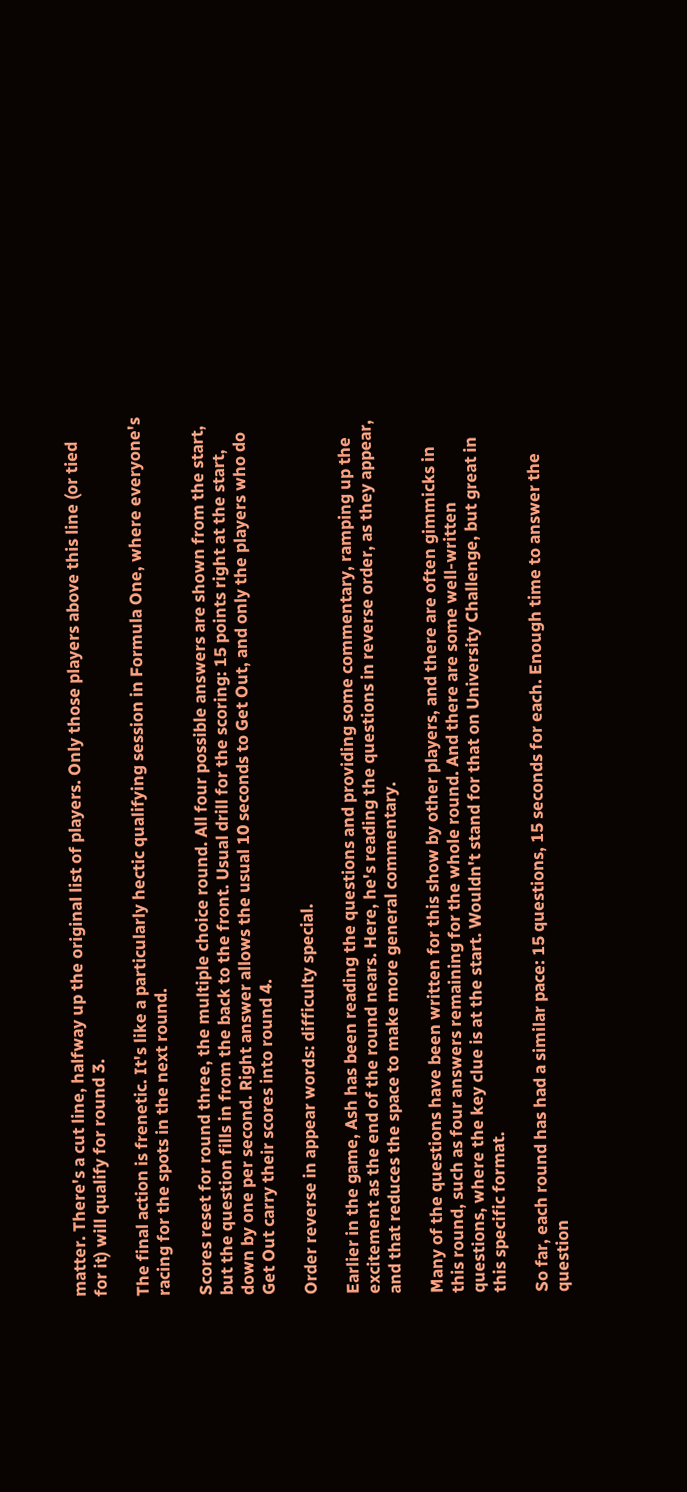matter. There's a cut line, halfway up the original list of players. Only those players above this line (or tied for it) will qualify for round 3.

The final action is frenetic. It's like a particularly hectic qualifying session in Formula One, where everyone's racing for the spots in the next round.

Scores reset for round three, the multiple choice round. All four possible answers are shown from the start, but the question fills in from the back to the front. Usual drill for the scoring: 15 points right at the start, down by one per second. Right answer allows the usual 10 seconds to Get Out, and only the players who do Get Out carry their scores into round 4.

Order reverse in appear words: difficulty special.

Earlier in the game, Ash has been reading the questions and providing some commentary, ramping up the excitement as the end of the round nears. Here, he's reading the questions in reverse order, as they appear, and that reduces the space to make more general commentary.

Many of the questions have been written for this show by other players, and there are often gimmicks in this round, such as four answers remaining for the whole round. And there are some well-written questions, where the key clue is at the start. Wouldn't stand for that on University Challenge, but great in this specific format.

So far, each round has had a similar pace: 15 questions, 15 seconds for each. Enough time to answer the question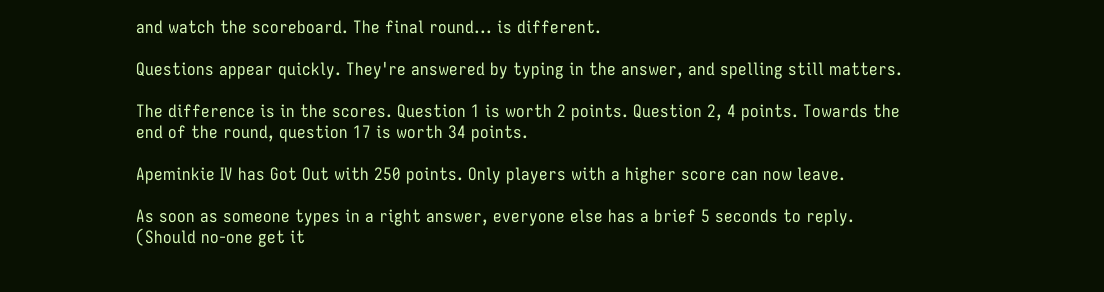and watch the scoreboard. The final round... is different.

Questions appear quickly. They're answered by typing in the answer, and spelling still matters.

The difference is in the scores. Question 1 is worth 2 points. Question 2, 4 points. Towards the end of the round, question 17 is worth 34 points.

Apeminkie IV has Got Out with 250 points. Only players with a higher score can now leave.

As soon as someone types in a right answer, everyone else has a brief 5 seconds to reply. (Should no-one get it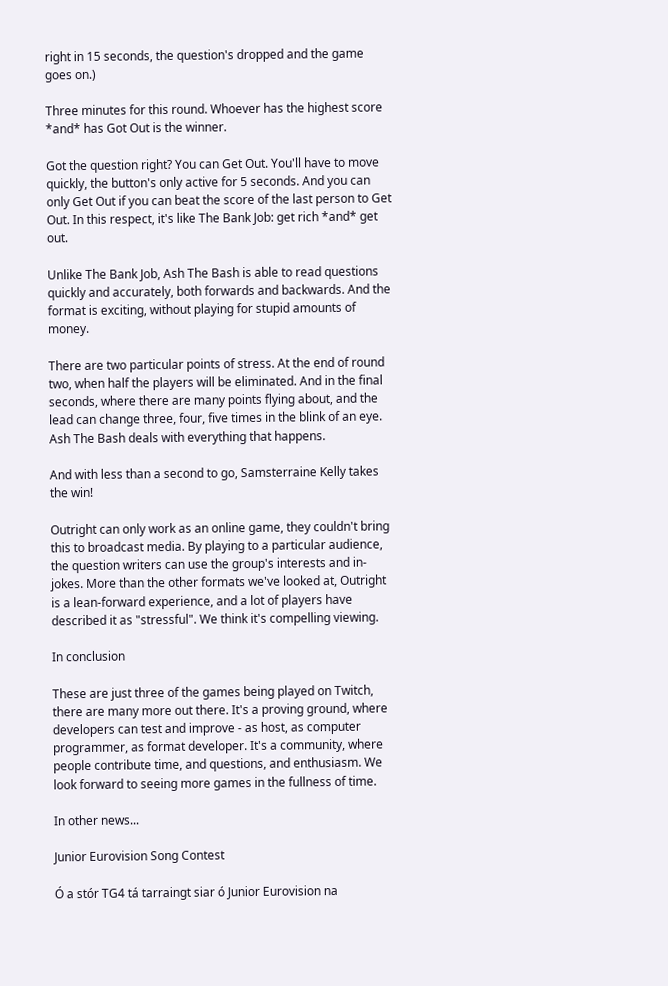right in 15 seconds, the question's dropped and the game goes on.)

Three minutes for this round. Whoever has the highest score *and* has Got Out is the winner.

Got the question right? You can Get Out. You'll have to move quickly, the button's only active for 5 seconds. And you can only Get Out if you can beat the score of the last person to Get Out. In this respect, it's like The Bank Job: get rich *and* get out.

Unlike The Bank Job, Ash The Bash is able to read questions quickly and accurately, both forwards and backwards. And the format is exciting, without playing for stupid amounts of money.

There are two particular points of stress. At the end of round two, when half the players will be eliminated. And in the final seconds, where there are many points flying about, and the lead can change three, four, five times in the blink of an eye. Ash The Bash deals with everything that happens.

And with less than a second to go, Samsterraine Kelly takes the win!

Outright can only work as an online game, they couldn't bring this to broadcast media. By playing to a particular audience, the question writers can use the group's interests and in-jokes. More than the other formats we've looked at, Outright is a lean-forward experience, and a lot of players have described it as "stressful". We think it's compelling viewing.

In conclusion

These are just three of the games being played on Twitch, there are many more out there. It's a proving ground, where developers can test and improve - as host, as computer programmer, as format developer. It's a community, where people contribute time, and questions, and enthusiasm. We look forward to seeing more games in the fullness of time.

In other news...

Junior Eurovision Song Contest

Ó a stór TG4 tá tarraingt siar ó Junior Eurovision na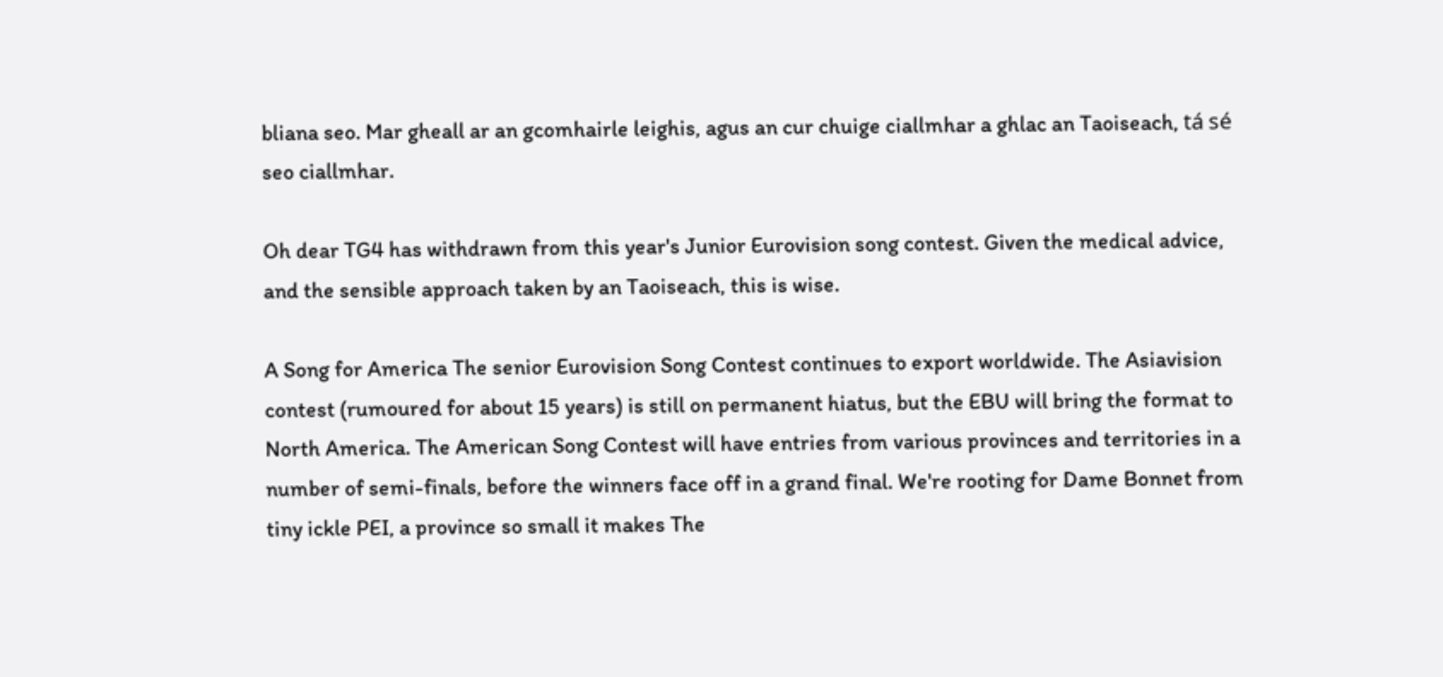bliana seo. Mar gheall ar an gcomhairle leighis, agus an cur chuige ciallmhar a ghlac an Taoiseach, tá sé seo ciallmhar.

Oh dear TG4 has withdrawn from this year's Junior Eurovision song contest. Given the medical advice, and the sensible approach taken by an Taoiseach, this is wise.

A Song for America The senior Eurovision Song Contest continues to export worldwide. The Asiavision contest (rumoured for about 15 years) is still on permanent hiatus, but the EBU will bring the format to North America. The American Song Contest will have entries from various provinces and territories in a number of semi-finals, before the winners face off in a grand final. We're rooting for Dame Bonnet from tiny ickle PEI, a province so small it makes The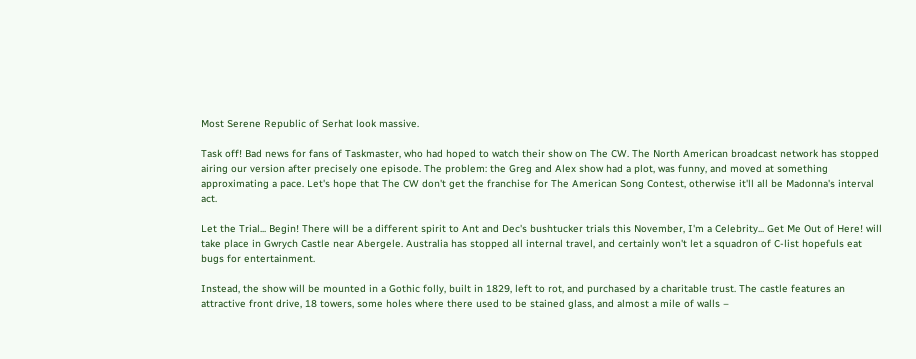Most Serene Republic of Serhat look massive.

Task off! Bad news for fans of Taskmaster, who had hoped to watch their show on The CW. The North American broadcast network has stopped airing our version after precisely one episode. The problem: the Greg and Alex show had a plot, was funny, and moved at something approximating a pace. Let's hope that The CW don't get the franchise for The American Song Contest, otherwise it'll all be Madonna's interval act.

Let the Trial... Begin! There will be a different spirit to Ant and Dec's bushtucker trials this November, I'm a Celebrity... Get Me Out of Here! will take place in Gwrych Castle near Abergele. Australia has stopped all internal travel, and certainly won't let a squadron of C-list hopefuls eat bugs for entertainment.

Instead, the show will be mounted in a Gothic folly, built in 1829, left to rot, and purchased by a charitable trust. The castle features an attractive front drive, 18 towers, some holes where there used to be stained glass, and almost a mile of walls –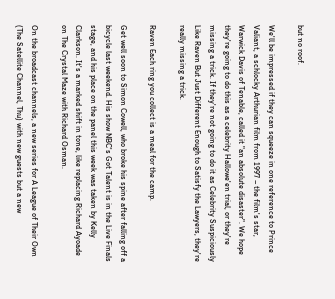but no roof.

We'll be impressed if they can squeeze in one reference to Prince Valiant, a schlocky Arthurian film from 1997 – the film's star, Warwick Davis of Tenable, called it "an absolute disaster". We hope they're going to do this as a celebrity Hallowe'en trial, or they're missing a trick. If they're not going to do it as Celebrity Suspiciously Like Raven But Just Different Enough to Satisfy the Lawyers, they're really missing a trick.

Raven Each ring you collect is a meal for the camp.

Get well soon to Simon Cowell, who broke his spine after falling off a bicycle last weekend. His show NBC's Got Talent is in the Live Finals stage, and his place on the panel this week was taken by Kelly Clarkson. It's a marked shift in tone, like replacing Richard Ayoade on The Crystal Maze with Richard Osman.

On the broadcast channels, a new series for A League of Their Own (The Satellite Channel, Thu) with new guests but a new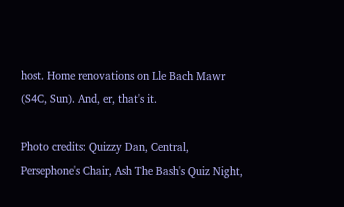host. Home renovations on Lle Bach Mawr (S4C, Sun). And, er, that's it.

Photo credits: Quizzy Dan, Central, Persephone's Chair, Ash The Bash's Quiz Night,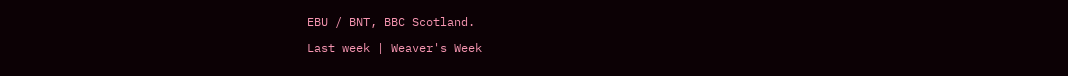EBU / BNT, BBC Scotland.

Last week | Weaver's Week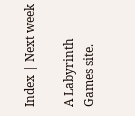Index | Next week

A Labyrinth Games site.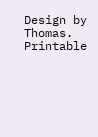Design by Thomas.
Printable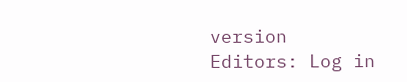version
Editors: Log in